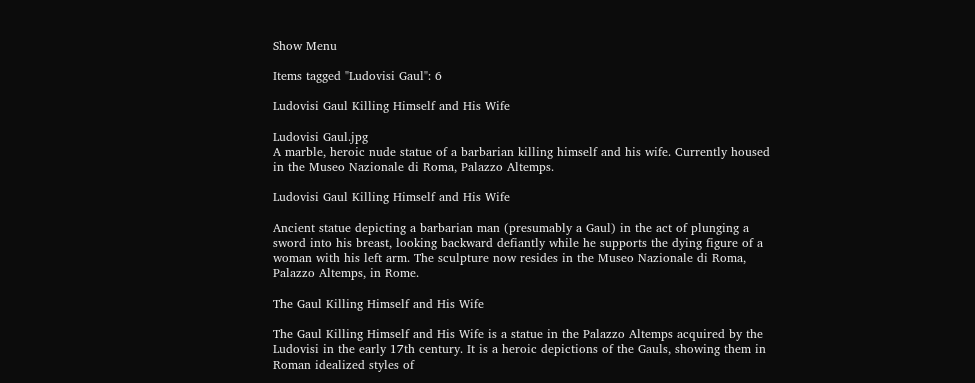Show Menu

Items tagged "Ludovisi Gaul": 6

Ludovisi Gaul Killing Himself and His Wife

Ludovisi Gaul.jpg
A marble, heroic nude statue of a barbarian killing himself and his wife. Currently housed in the Museo Nazionale di Roma, Palazzo Altemps.

Ludovisi Gaul Killing Himself and His Wife

Ancient statue depicting a barbarian man (presumably a Gaul) in the act of plunging a sword into his breast, looking backward defiantly while he supports the dying figure of a woman with his left arm. The sculpture now resides in the Museo Nazionale di Roma, Palazzo Altemps, in Rome.

The Gaul Killing Himself and His Wife

The Gaul Killing Himself and His Wife is a statue in the Palazzo Altemps acquired by the Ludovisi in the early 17th century. It is a heroic depictions of the Gauls, showing them in Roman idealized styles of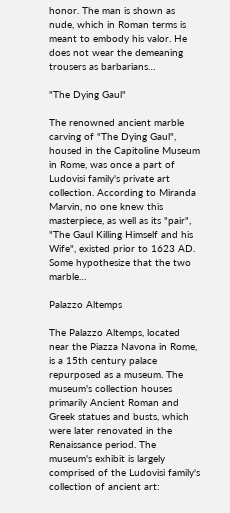honor. The man is shown as nude, which in Roman terms is meant to embody his valor. He does not wear the demeaning trousers as barbarians…

"The Dying Gaul"

The renowned ancient marble carving of "The Dying Gaul", housed in the Capitoline Museum in Rome, was once a part of Ludovisi family's private art collection. According to Miranda Marvin, no one knew this masterpiece, as well as its "pair", "The Gaul Killing Himself and his Wife", existed prior to 1623 AD. Some hypothesize that the two marble…

Palazzo Altemps

The Palazzo Altemps, located near the Piazza Navona in Rome, is a 15th century palace repurposed as a museum. The museum's collection houses primarily Ancient Roman and Greek statues and busts, which were later renovated in the Renaissance period. The museum's exhibit is largely comprised of the Ludovisi family's collection of ancient art: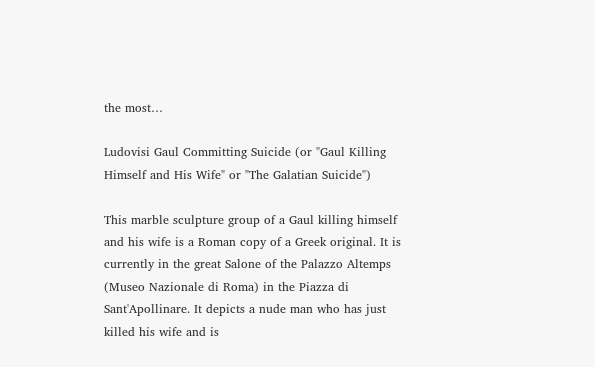the most…

Ludovisi Gaul Committing Suicide (or "Gaul Killing Himself and His Wife" or "The Galatian Suicide")

This marble sculpture group of a Gaul killing himself and his wife is a Roman copy of a Greek original. It is currently in the great Salone of the Palazzo Altemps (Museo Nazionale di Roma) in the Piazza di Sant'Apollinare. It depicts a nude man who has just killed his wife and is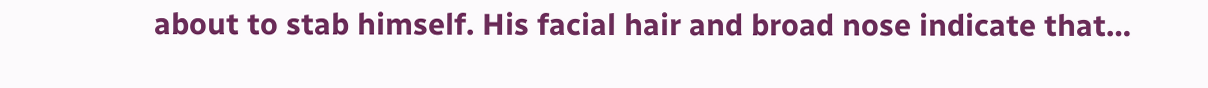about to stab himself. His facial hair and broad nose indicate that…